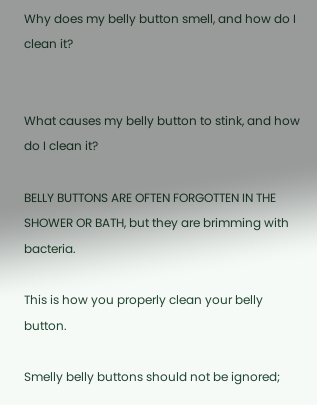Why does my belly button smell, and how do I clean it?


What causes my belly button to stink, and how do I clean it?

BELLY BUTTONS ARE OFTEN FORGOTTEN IN THE SHOWER OR BATH, but they are brimming with bacteria.

This is how you properly clean your belly button.

Smelly belly buttons should not be ignored;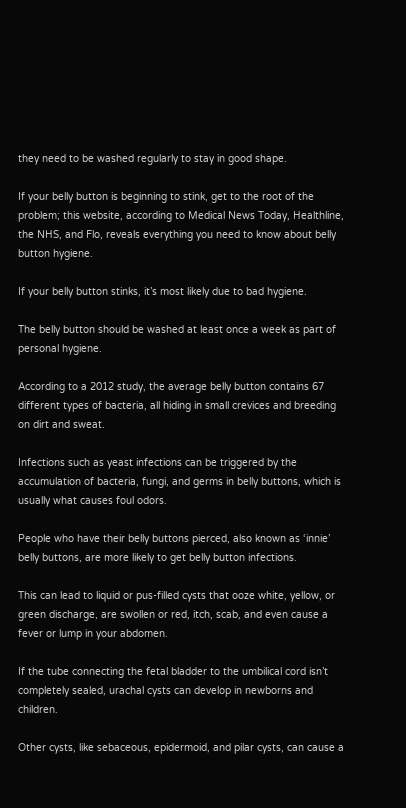they need to be washed regularly to stay in good shape.

If your belly button is beginning to stink, get to the root of the problem; this website, according to Medical News Today, Healthline, the NHS, and Flo, reveals everything you need to know about belly button hygiene.

If your belly button stinks, it’s most likely due to bad hygiene.

The belly button should be washed at least once a week as part of personal hygiene.

According to a 2012 study, the average belly button contains 67 different types of bacteria, all hiding in small crevices and breeding on dirt and sweat.

Infections such as yeast infections can be triggered by the accumulation of bacteria, fungi, and germs in belly buttons, which is usually what causes foul odors.

People who have their belly buttons pierced, also known as ‘innie’ belly buttons, are more likely to get belly button infections.

This can lead to liquid or pus-filled cysts that ooze white, yellow, or green discharge, are swollen or red, itch, scab, and even cause a fever or lump in your abdomen.

If the tube connecting the fetal bladder to the umbilical cord isn’t completely sealed, urachal cysts can develop in newborns and children.

Other cysts, like sebaceous, epidermoid, and pilar cysts, can cause a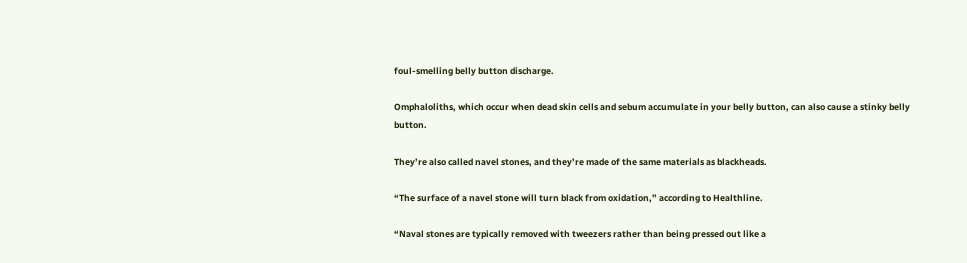foul-smelling belly button discharge.

Omphaloliths, which occur when dead skin cells and sebum accumulate in your belly button, can also cause a stinky belly button.

They’re also called navel stones, and they’re made of the same materials as blackheads.

“The surface of a navel stone will turn black from oxidation,” according to Healthline.

“Naval stones are typically removed with tweezers rather than being pressed out like a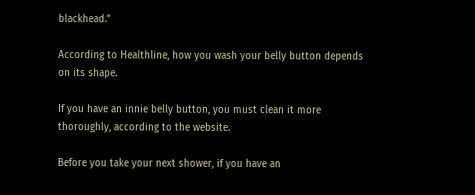blackhead.”

According to Healthline, how you wash your belly button depends on its shape.

If you have an innie belly button, you must clean it more thoroughly, according to the website.

Before you take your next shower, if you have an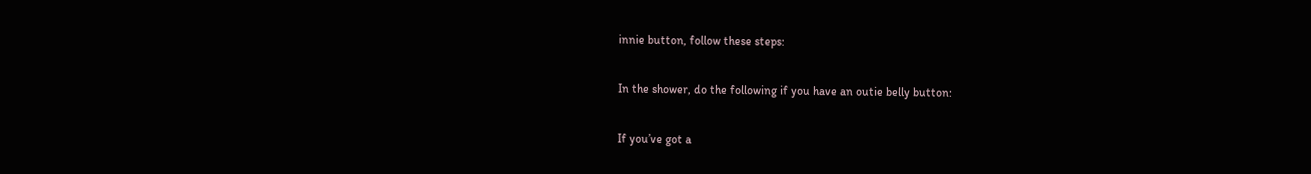innie button, follow these steps:

In the shower, do the following if you have an outie belly button:

If you’ve got a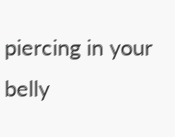piercing in your belly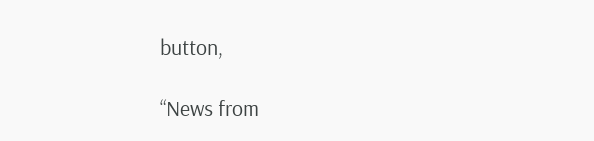button,

“News from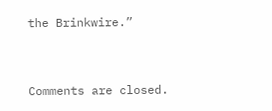the Brinkwire.”


Comments are closed.